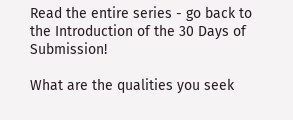Read the entire series - go back to the Introduction of the 30 Days of Submission!

What are the qualities you seek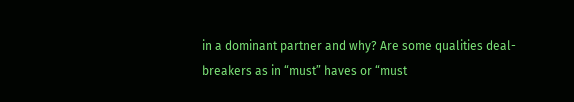in a dominant partner and why? Are some qualities deal-breakers as in “must” haves or “must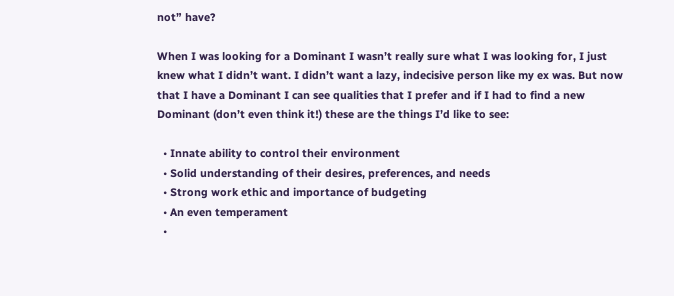not” have?

When I was looking for a Dominant I wasn’t really sure what I was looking for, I just knew what I didn’t want. I didn’t want a lazy, indecisive person like my ex was. But now that I have a Dominant I can see qualities that I prefer and if I had to find a new Dominant (don’t even think it!) these are the things I’d like to see:

  • Innate ability to control their environment
  • Solid understanding of their desires, preferences, and needs
  • Strong work ethic and importance of budgeting
  • An even temperament
  •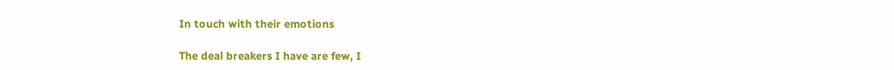In touch with their emotions

The deal breakers I have are few, I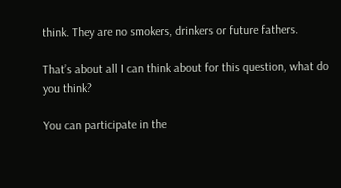think. They are no smokers, drinkers or future fathers.

That’s about all I can think about for this question, what do you think?

You can participate in the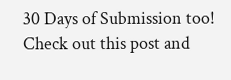30 Days of Submission too! Check out this post and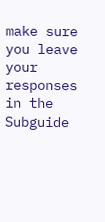make sure you leave your responses in the Subguide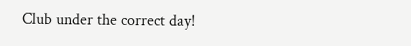Club under the correct day!